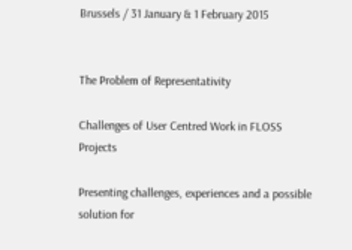Brussels / 31 January & 1 February 2015


The Problem of Representativity

Challenges of User Centred Work in FLOSS Projects

Presenting challenges, experiences and a possible solution for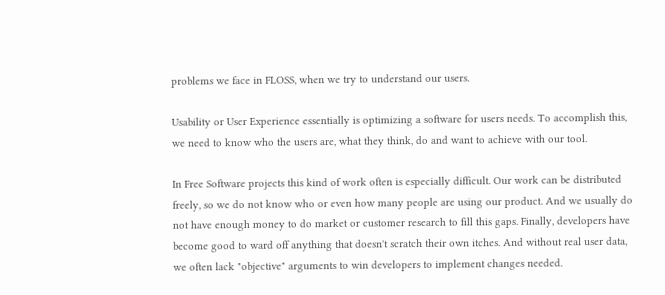problems we face in FLOSS, when we try to understand our users.

Usability or User Experience essentially is optimizing a software for users needs. To accomplish this, we need to know who the users are, what they think, do and want to achieve with our tool.

In Free Software projects this kind of work often is especially difficult. Our work can be distributed freely, so we do not know who or even how many people are using our product. And we usually do not have enough money to do market or customer research to fill this gaps. Finally, developers have become good to ward off anything that doesn't scratch their own itches. And without real user data, we often lack "objective" arguments to win developers to implement changes needed.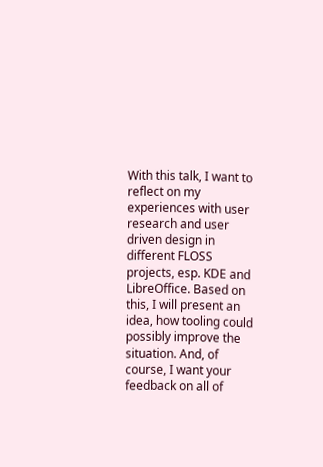With this talk, I want to reflect on my experiences with user research and user driven design in different FLOSS projects, esp. KDE and LibreOffice. Based on this, I will present an idea, how tooling could possibly improve the situation. And, of course, I want your feedback on all of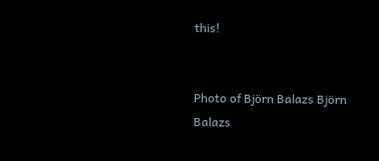this!


Photo of Björn Balazs Björn Balazs